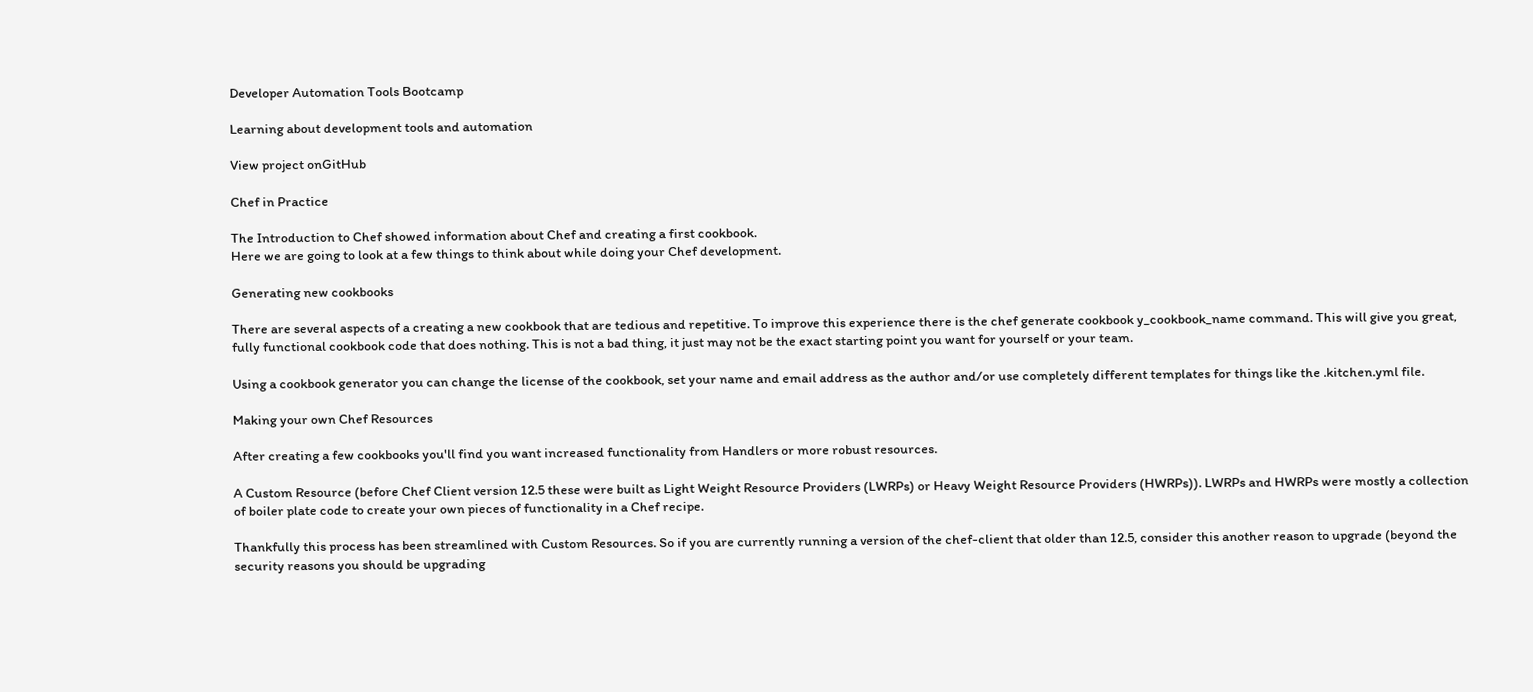Developer Automation Tools Bootcamp

Learning about development tools and automation

View project onGitHub

Chef in Practice

The Introduction to Chef showed information about Chef and creating a first cookbook.
Here we are going to look at a few things to think about while doing your Chef development.

Generating new cookbooks

There are several aspects of a creating a new cookbook that are tedious and repetitive. To improve this experience there is the chef generate cookbook y_cookbook_name command. This will give you great, fully functional cookbook code that does nothing. This is not a bad thing, it just may not be the exact starting point you want for yourself or your team.

Using a cookbook generator you can change the license of the cookbook, set your name and email address as the author and/or use completely different templates for things like the .kitchen.yml file.

Making your own Chef Resources

After creating a few cookbooks you'll find you want increased functionality from Handlers or more robust resources.

A Custom Resource (before Chef Client version 12.5 these were built as Light Weight Resource Providers (LWRPs) or Heavy Weight Resource Providers (HWRPs)). LWRPs and HWRPs were mostly a collection of boiler plate code to create your own pieces of functionality in a Chef recipe.

Thankfully this process has been streamlined with Custom Resources. So if you are currently running a version of the chef-client that older than 12.5, consider this another reason to upgrade (beyond the security reasons you should be upgrading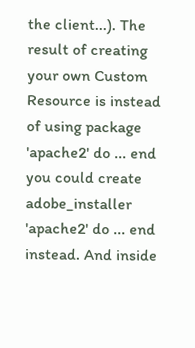the client...). The result of creating your own Custom Resource is instead of using package 'apache2' do ... end you could create adobe_installer 'apache2' do ... end instead. And inside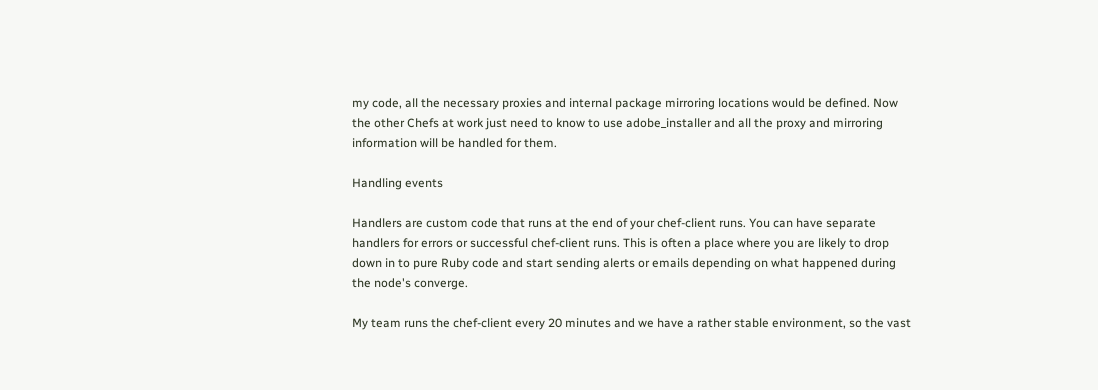my code, all the necessary proxies and internal package mirroring locations would be defined. Now the other Chefs at work just need to know to use adobe_installer and all the proxy and mirroring information will be handled for them.

Handling events

Handlers are custom code that runs at the end of your chef-client runs. You can have separate handlers for errors or successful chef-client runs. This is often a place where you are likely to drop down in to pure Ruby code and start sending alerts or emails depending on what happened during the node's converge.

My team runs the chef-client every 20 minutes and we have a rather stable environment, so the vast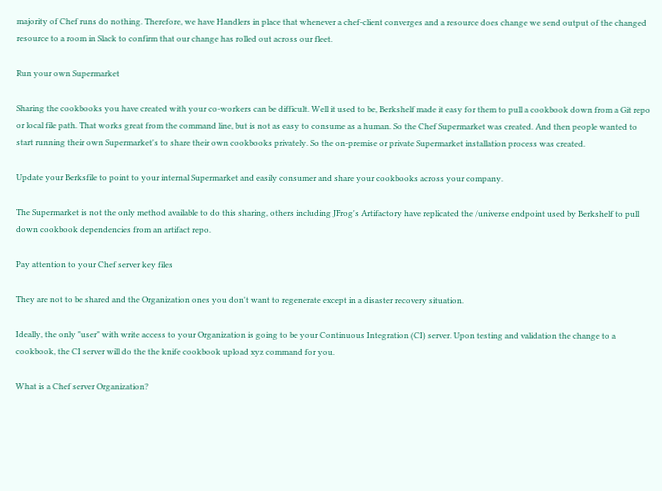majority of Chef runs do nothing. Therefore, we have Handlers in place that whenever a chef-client converges and a resource does change we send output of the changed resource to a room in Slack to confirm that our change has rolled out across our fleet.

Run your own Supermarket

Sharing the cookbooks you have created with your co-workers can be difficult. Well it used to be, Berkshelf made it easy for them to pull a cookbook down from a Git repo or local file path. That works great from the command line, but is not as easy to consume as a human. So the Chef Supermarket was created. And then people wanted to start running their own Supermarket's to share their own cookbooks privately. So the on-premise or private Supermarket installation process was created.

Update your Berksfile to point to your internal Supermarket and easily consumer and share your cookbooks across your company.

The Supermarket is not the only method available to do this sharing, others including JFrog's Artifactory have replicated the /universe endpoint used by Berkshelf to pull down cookbook dependencies from an artifact repo.

Pay attention to your Chef server key files

They are not to be shared and the Organization ones you don't want to regenerate except in a disaster recovery situation.

Ideally, the only "user" with write access to your Organization is going to be your Continuous Integration (CI) server. Upon testing and validation the change to a cookbook, the CI server will do the the knife cookbook upload xyz command for you.

What is a Chef server Organization?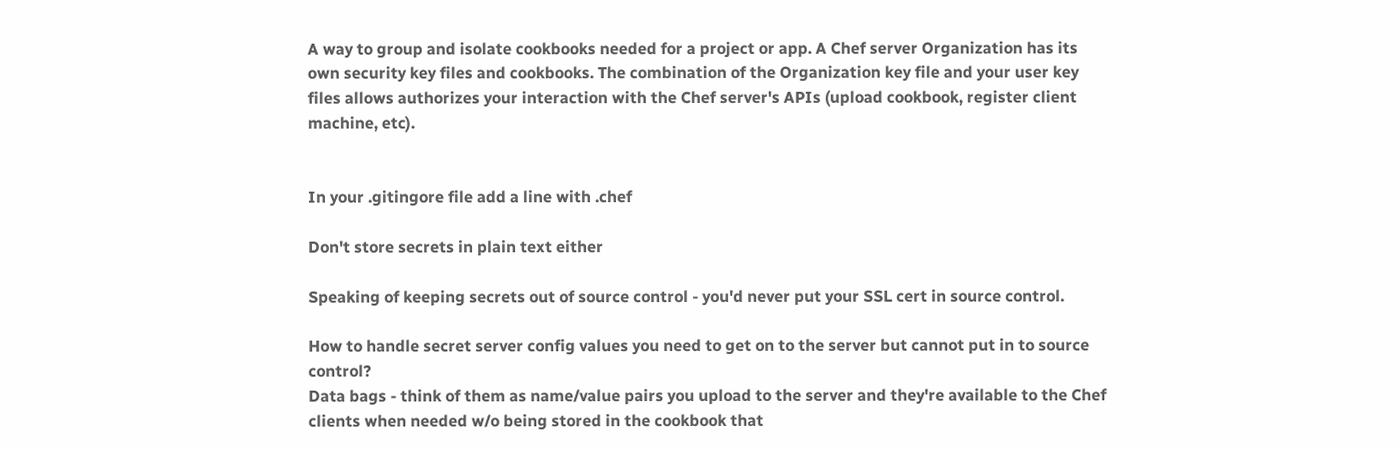A way to group and isolate cookbooks needed for a project or app. A Chef server Organization has its own security key files and cookbooks. The combination of the Organization key file and your user key files allows authorizes your interaction with the Chef server's APIs (upload cookbook, register client machine, etc).


In your .gitingore file add a line with .chef

Don't store secrets in plain text either

Speaking of keeping secrets out of source control - you'd never put your SSL cert in source control.

How to handle secret server config values you need to get on to the server but cannot put in to source control?
Data bags - think of them as name/value pairs you upload to the server and they're available to the Chef clients when needed w/o being stored in the cookbook that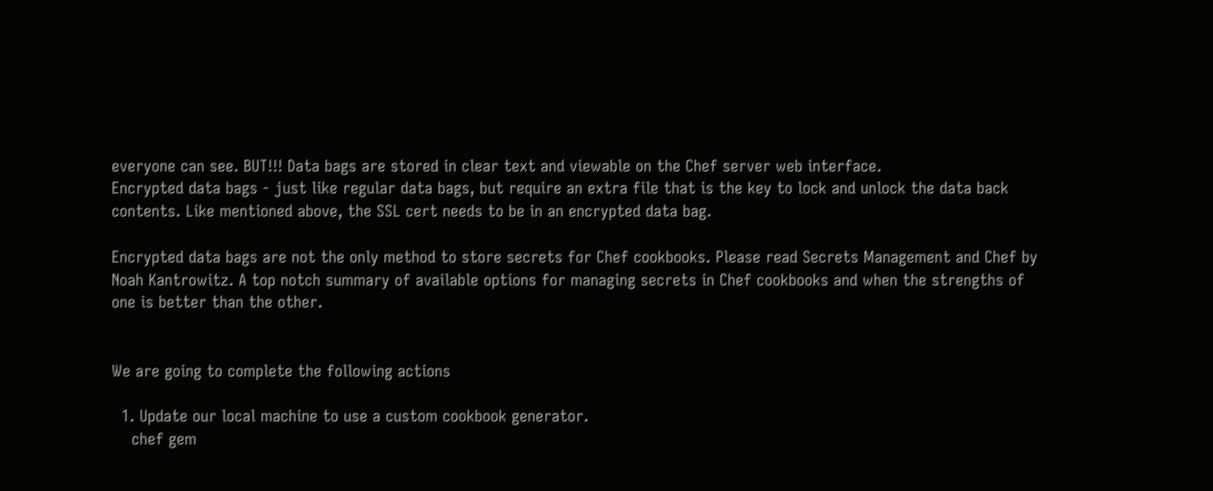everyone can see. BUT!!! Data bags are stored in clear text and viewable on the Chef server web interface.
Encrypted data bags - just like regular data bags, but require an extra file that is the key to lock and unlock the data back contents. Like mentioned above, the SSL cert needs to be in an encrypted data bag.

Encrypted data bags are not the only method to store secrets for Chef cookbooks. Please read Secrets Management and Chef by Noah Kantrowitz. A top notch summary of available options for managing secrets in Chef cookbooks and when the strengths of one is better than the other.


We are going to complete the following actions

  1. Update our local machine to use a custom cookbook generator.
    chef gem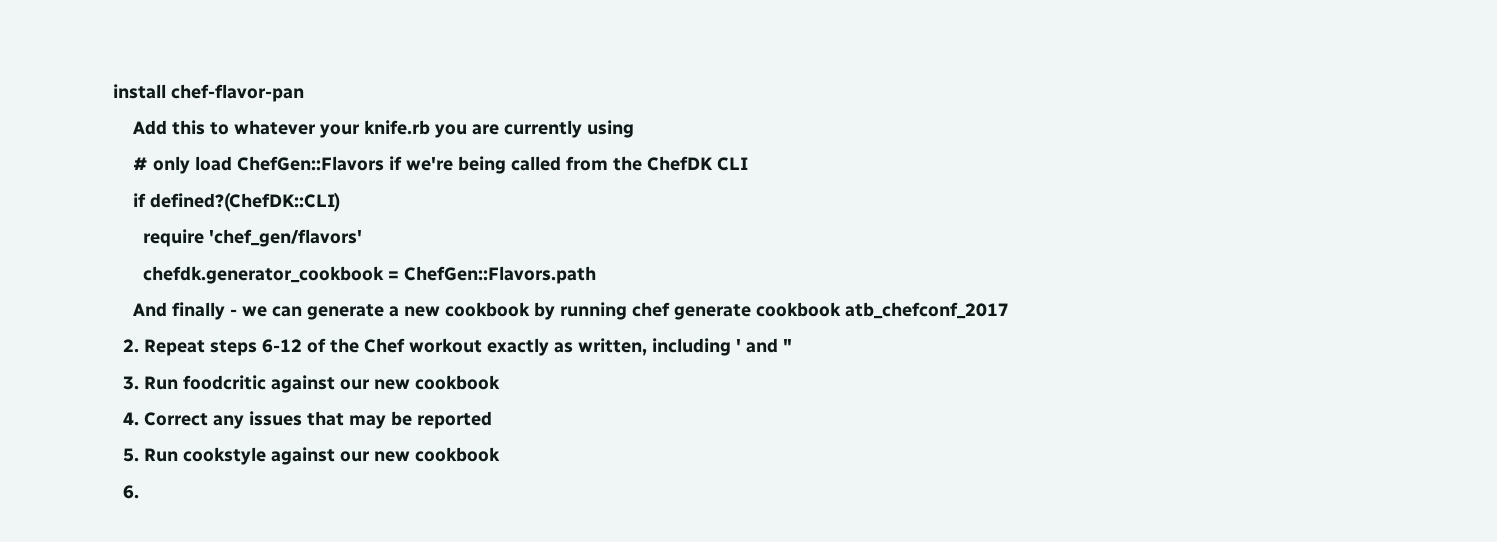install chef-flavor-pan
    Add this to whatever your knife.rb you are currently using
    # only load ChefGen::Flavors if we're being called from the ChefDK CLI
    if defined?(ChefDK::CLI)
      require 'chef_gen/flavors'
      chefdk.generator_cookbook = ChefGen::Flavors.path
    And finally - we can generate a new cookbook by running chef generate cookbook atb_chefconf_2017
  2. Repeat steps 6-12 of the Chef workout exactly as written, including ' and "
  3. Run foodcritic against our new cookbook
  4. Correct any issues that may be reported
  5. Run cookstyle against our new cookbook
  6.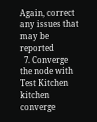Again, correct any issues that may be reported
  7. Converge the node with Test Kitchen kitchen converge